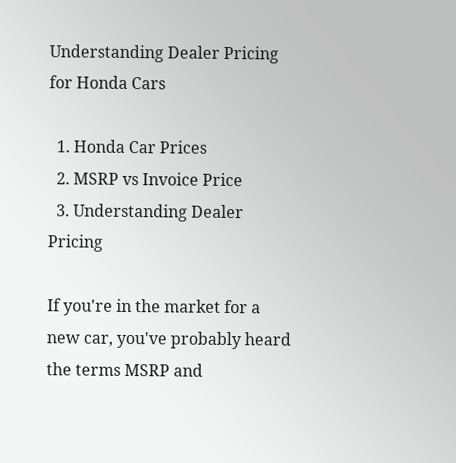Understanding Dealer Pricing for Honda Cars

  1. Honda Car Prices
  2. MSRP vs Invoice Price
  3. Understanding Dealer Pricing

If you're in the market for a new car, you've probably heard the terms MSRP and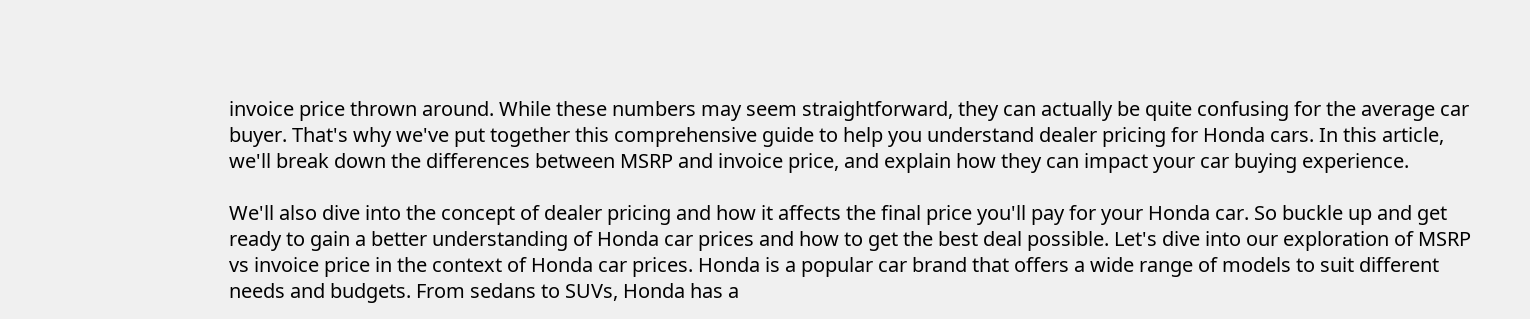invoice price thrown around. While these numbers may seem straightforward, they can actually be quite confusing for the average car buyer. That's why we've put together this comprehensive guide to help you understand dealer pricing for Honda cars. In this article, we'll break down the differences between MSRP and invoice price, and explain how they can impact your car buying experience.

We'll also dive into the concept of dealer pricing and how it affects the final price you'll pay for your Honda car. So buckle up and get ready to gain a better understanding of Honda car prices and how to get the best deal possible. Let's dive into our exploration of MSRP vs invoice price in the context of Honda car prices. Honda is a popular car brand that offers a wide range of models to suit different needs and budgets. From sedans to SUVs, Honda has a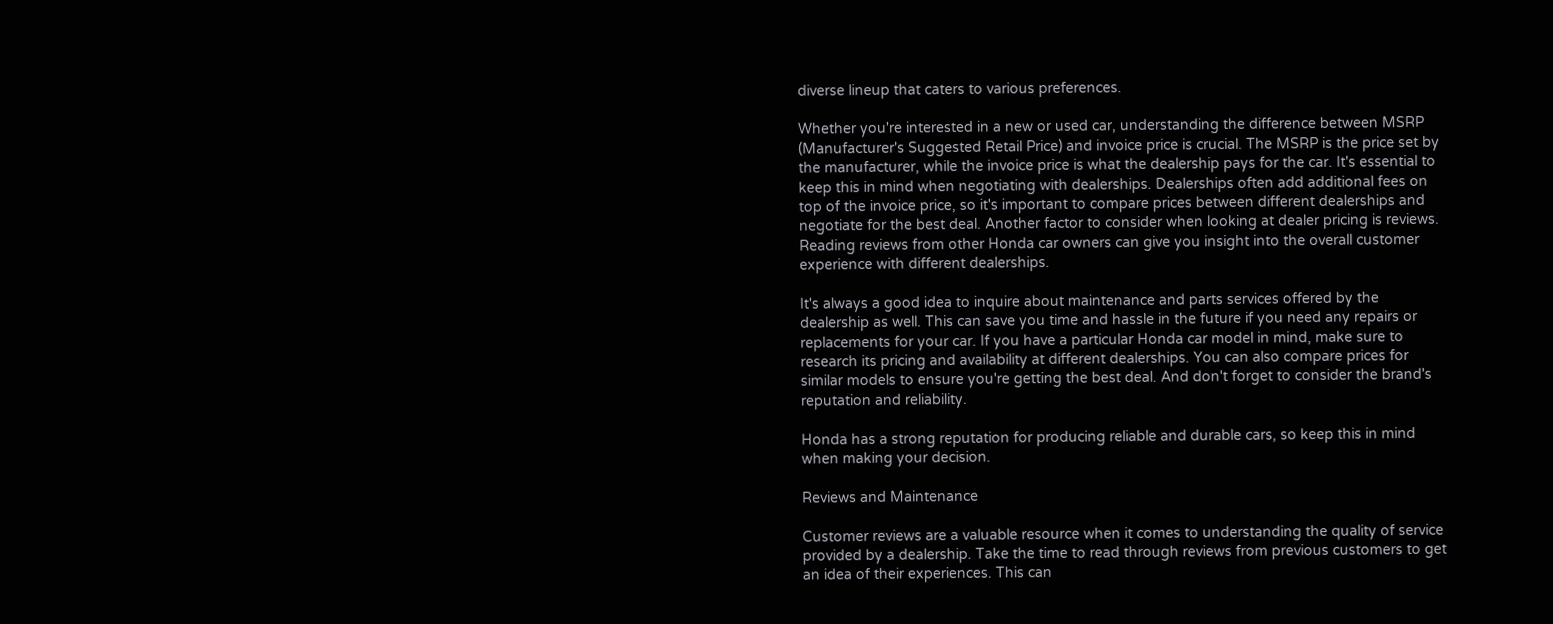diverse lineup that caters to various preferences.

Whether you're interested in a new or used car, understanding the difference between MSRP (Manufacturer's Suggested Retail Price) and invoice price is crucial. The MSRP is the price set by the manufacturer, while the invoice price is what the dealership pays for the car. It's essential to keep this in mind when negotiating with dealerships. Dealerships often add additional fees on top of the invoice price, so it's important to compare prices between different dealerships and negotiate for the best deal. Another factor to consider when looking at dealer pricing is reviews. Reading reviews from other Honda car owners can give you insight into the overall customer experience with different dealerships.

It's always a good idea to inquire about maintenance and parts services offered by the dealership as well. This can save you time and hassle in the future if you need any repairs or replacements for your car. If you have a particular Honda car model in mind, make sure to research its pricing and availability at different dealerships. You can also compare prices for similar models to ensure you're getting the best deal. And don't forget to consider the brand's reputation and reliability.

Honda has a strong reputation for producing reliable and durable cars, so keep this in mind when making your decision.

Reviews and Maintenance

Customer reviews are a valuable resource when it comes to understanding the quality of service provided by a dealership. Take the time to read through reviews from previous customers to get an idea of their experiences. This can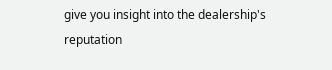give you insight into the dealership's reputation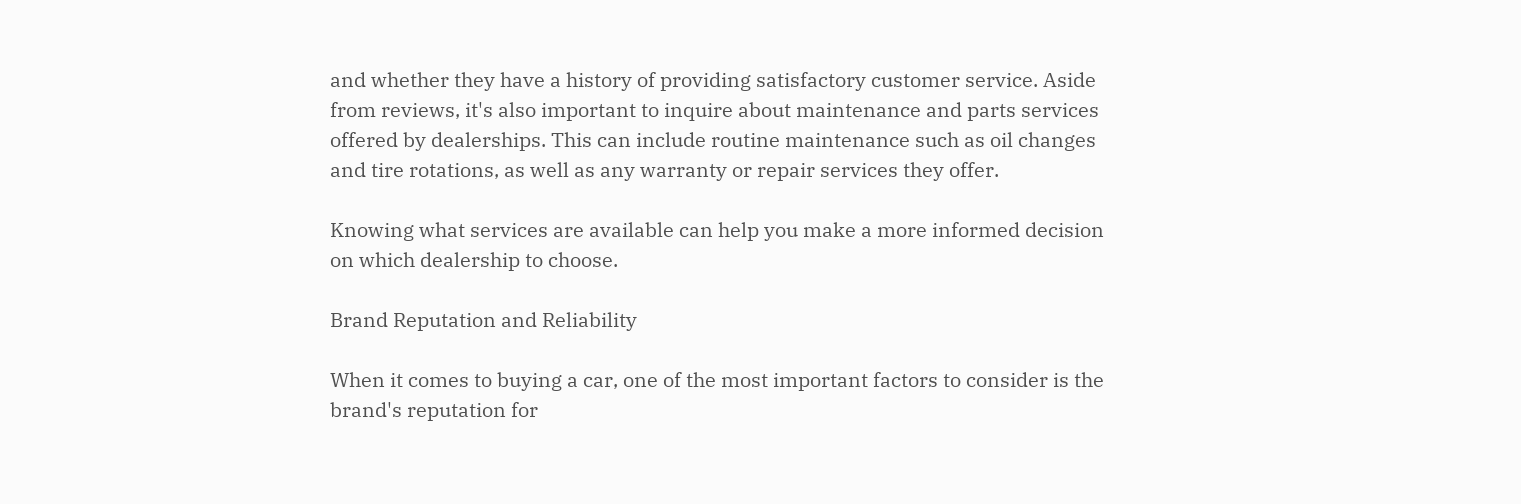and whether they have a history of providing satisfactory customer service. Aside from reviews, it's also important to inquire about maintenance and parts services offered by dealerships. This can include routine maintenance such as oil changes and tire rotations, as well as any warranty or repair services they offer.

Knowing what services are available can help you make a more informed decision on which dealership to choose.

Brand Reputation and Reliability

When it comes to buying a car, one of the most important factors to consider is the brand's reputation for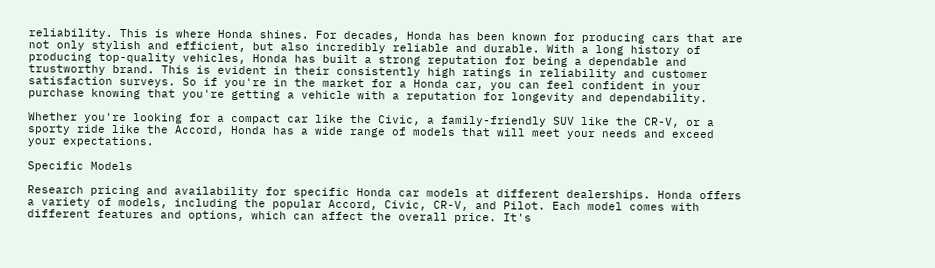reliability. This is where Honda shines. For decades, Honda has been known for producing cars that are not only stylish and efficient, but also incredibly reliable and durable. With a long history of producing top-quality vehicles, Honda has built a strong reputation for being a dependable and trustworthy brand. This is evident in their consistently high ratings in reliability and customer satisfaction surveys. So if you're in the market for a Honda car, you can feel confident in your purchase knowing that you're getting a vehicle with a reputation for longevity and dependability.

Whether you're looking for a compact car like the Civic, a family-friendly SUV like the CR-V, or a sporty ride like the Accord, Honda has a wide range of models that will meet your needs and exceed your expectations.

Specific Models

Research pricing and availability for specific Honda car models at different dealerships. Honda offers a variety of models, including the popular Accord, Civic, CR-V, and Pilot. Each model comes with different features and options, which can affect the overall price. It's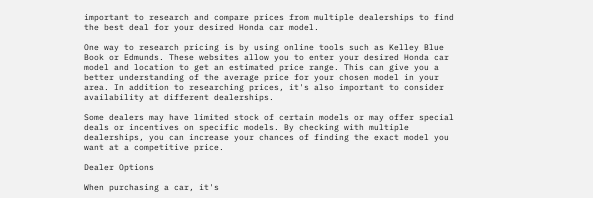important to research and compare prices from multiple dealerships to find the best deal for your desired Honda car model.

One way to research pricing is by using online tools such as Kelley Blue Book or Edmunds. These websites allow you to enter your desired Honda car model and location to get an estimated price range. This can give you a better understanding of the average price for your chosen model in your area. In addition to researching prices, it's also important to consider availability at different dealerships.

Some dealers may have limited stock of certain models or may offer special deals or incentives on specific models. By checking with multiple dealerships, you can increase your chances of finding the exact model you want at a competitive price.

Dealer Options

When purchasing a car, it's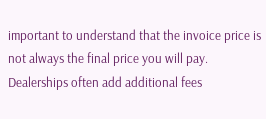important to understand that the invoice price is not always the final price you will pay. Dealerships often add additional fees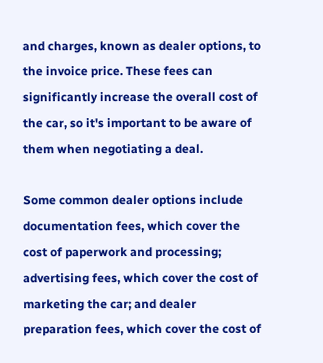and charges, known as dealer options, to the invoice price. These fees can significantly increase the overall cost of the car, so it's important to be aware of them when negotiating a deal.

Some common dealer options include documentation fees, which cover the cost of paperwork and processing; advertising fees, which cover the cost of marketing the car; and dealer preparation fees, which cover the cost of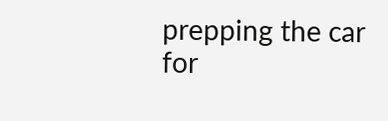prepping the car for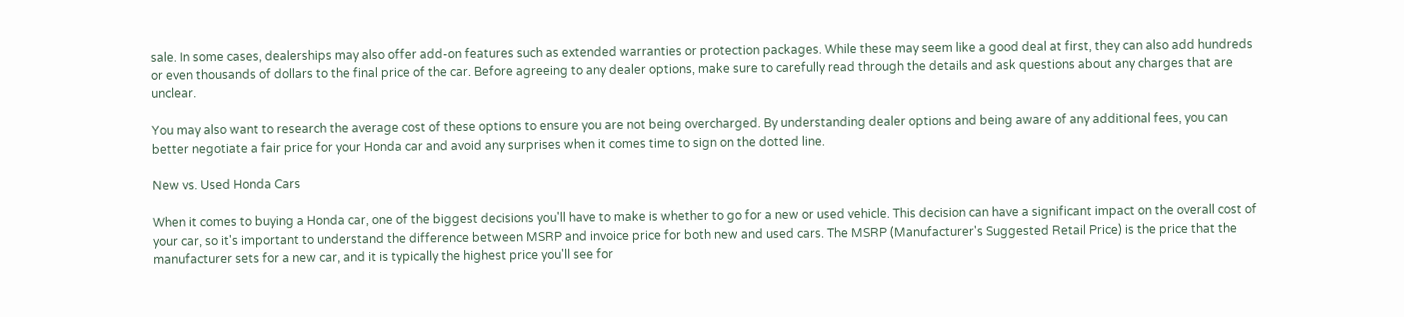sale. In some cases, dealerships may also offer add-on features such as extended warranties or protection packages. While these may seem like a good deal at first, they can also add hundreds or even thousands of dollars to the final price of the car. Before agreeing to any dealer options, make sure to carefully read through the details and ask questions about any charges that are unclear.

You may also want to research the average cost of these options to ensure you are not being overcharged. By understanding dealer options and being aware of any additional fees, you can better negotiate a fair price for your Honda car and avoid any surprises when it comes time to sign on the dotted line.

New vs. Used Honda Cars

When it comes to buying a Honda car, one of the biggest decisions you'll have to make is whether to go for a new or used vehicle. This decision can have a significant impact on the overall cost of your car, so it's important to understand the difference between MSRP and invoice price for both new and used cars. The MSRP (Manufacturer's Suggested Retail Price) is the price that the manufacturer sets for a new car, and it is typically the highest price you'll see for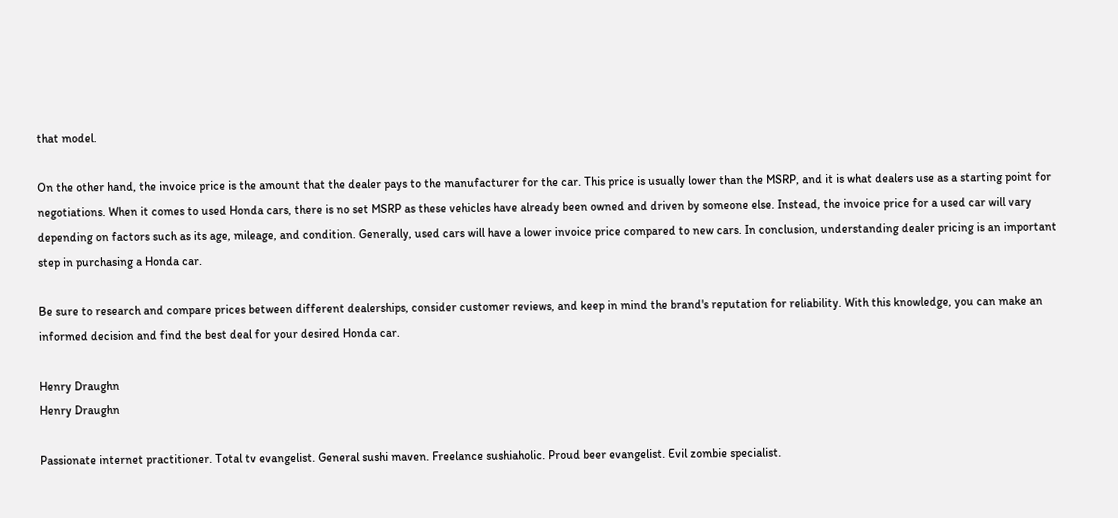that model.

On the other hand, the invoice price is the amount that the dealer pays to the manufacturer for the car. This price is usually lower than the MSRP, and it is what dealers use as a starting point for negotiations. When it comes to used Honda cars, there is no set MSRP as these vehicles have already been owned and driven by someone else. Instead, the invoice price for a used car will vary depending on factors such as its age, mileage, and condition. Generally, used cars will have a lower invoice price compared to new cars. In conclusion, understanding dealer pricing is an important step in purchasing a Honda car.

Be sure to research and compare prices between different dealerships, consider customer reviews, and keep in mind the brand's reputation for reliability. With this knowledge, you can make an informed decision and find the best deal for your desired Honda car.

Henry Draughn
Henry Draughn

Passionate internet practitioner. Total tv evangelist. General sushi maven. Freelance sushiaholic. Proud beer evangelist. Evil zombie specialist.